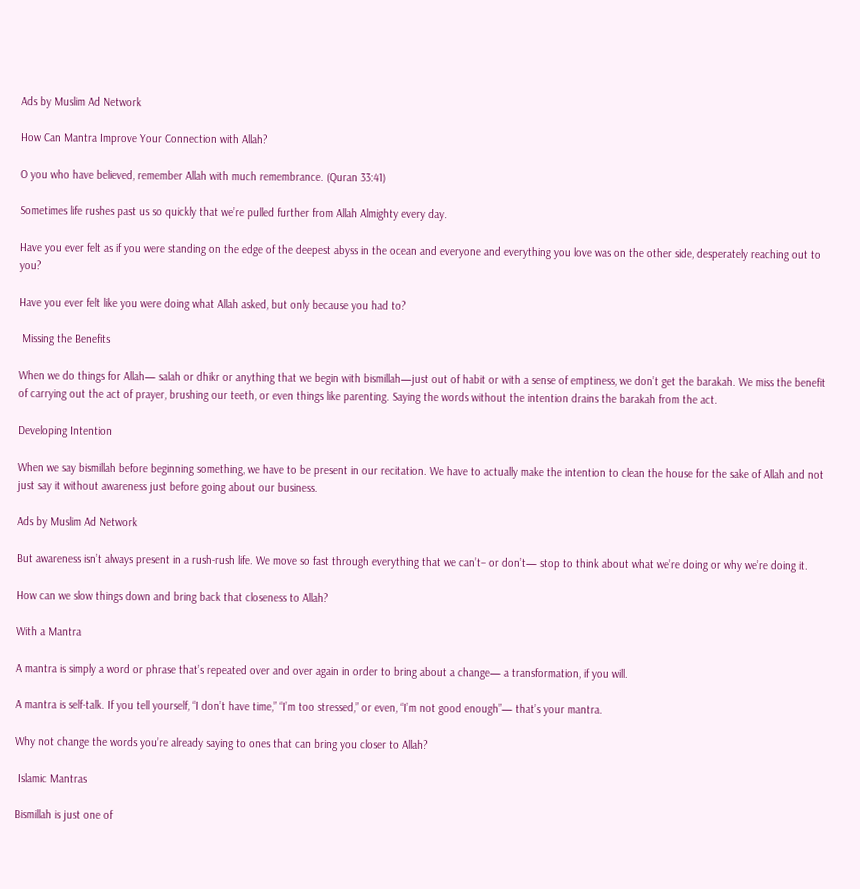Ads by Muslim Ad Network

How Can Mantra Improve Your Connection with Allah?

O you who have believed, remember Allah with much remembrance. (Quran 33:41)

Sometimes life rushes past us so quickly that we’re pulled further from Allah Almighty every day.

Have you ever felt as if you were standing on the edge of the deepest abyss in the ocean and everyone and everything you love was on the other side, desperately reaching out to you?

Have you ever felt like you were doing what Allah asked, but only because you had to?

 Missing the Benefits

When we do things for Allah— salah or dhikr or anything that we begin with bismillah—just out of habit or with a sense of emptiness, we don’t get the barakah. We miss the benefit of carrying out the act of prayer, brushing our teeth, or even things like parenting. Saying the words without the intention drains the barakah from the act.

Developing Intention

When we say bismillah before beginning something, we have to be present in our recitation. We have to actually make the intention to clean the house for the sake of Allah and not just say it without awareness just before going about our business.

Ads by Muslim Ad Network

But awareness isn’t always present in a rush-rush life. We move so fast through everything that we can’t– or don’t— stop to think about what we’re doing or why we’re doing it.

How can we slow things down and bring back that closeness to Allah?

With a Mantra

A mantra is simply a word or phrase that’s repeated over and over again in order to bring about a change— a transformation, if you will.

A mantra is self-talk. If you tell yourself, “I don’t have time,” “I’m too stressed,” or even, “I’m not good enough”— that’s your mantra.

Why not change the words you’re already saying to ones that can bring you closer to Allah?

 Islamic Mantras

Bismillah is just one of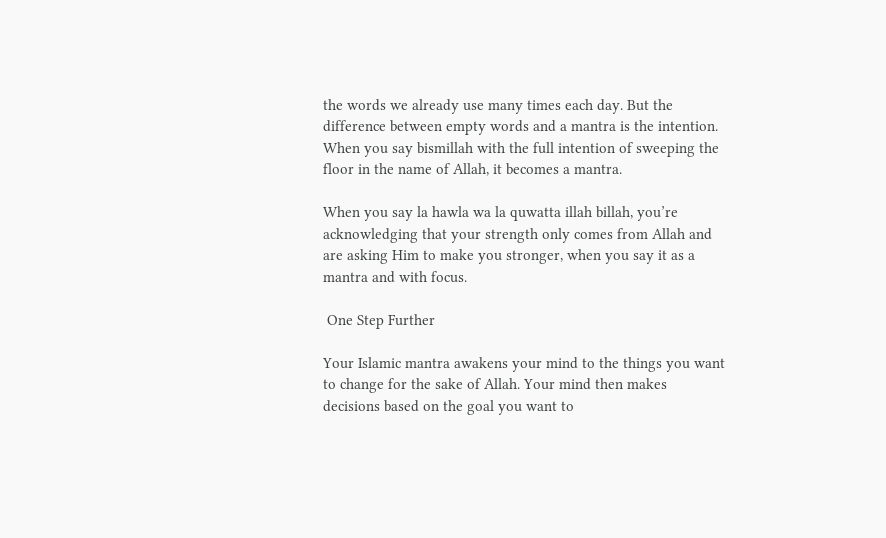the words we already use many times each day. But the difference between empty words and a mantra is the intention. When you say bismillah with the full intention of sweeping the floor in the name of Allah, it becomes a mantra.

When you say la hawla wa la quwatta illah billah, you’re acknowledging that your strength only comes from Allah and are asking Him to make you stronger, when you say it as a mantra and with focus.

 One Step Further

Your Islamic mantra awakens your mind to the things you want to change for the sake of Allah. Your mind then makes decisions based on the goal you want to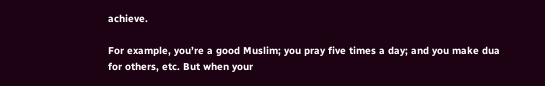achieve.

For example, you’re a good Muslim; you pray five times a day; and you make dua for others, etc. But when your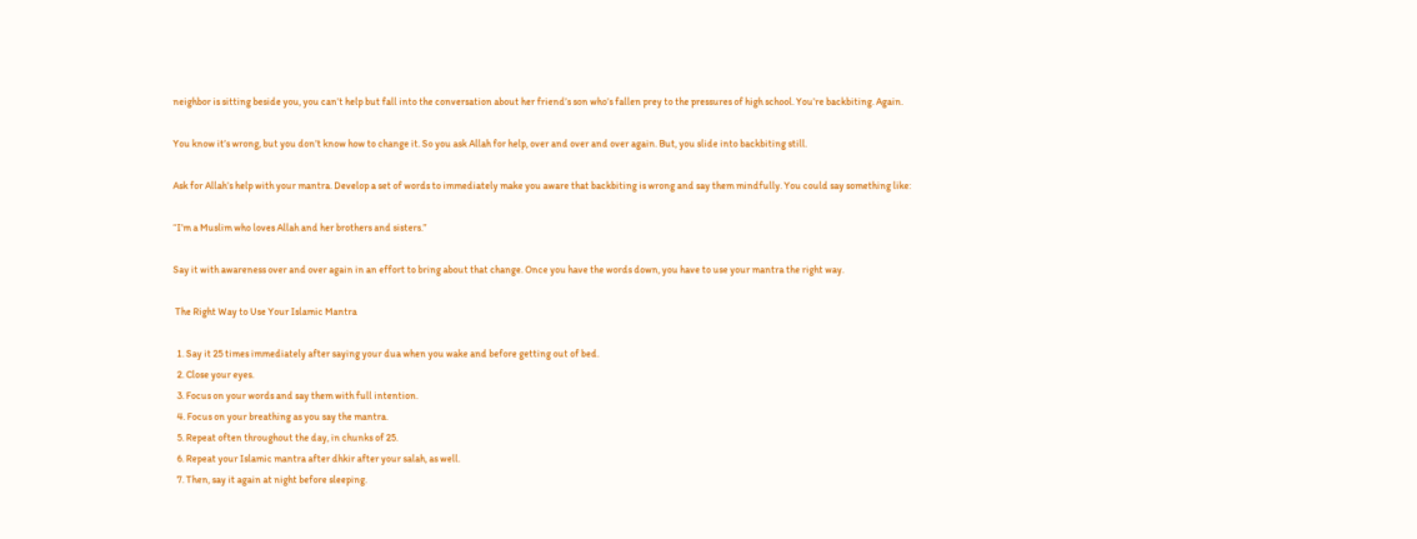neighbor is sitting beside you, you can’t help but fall into the conversation about her friend’s son who’s fallen prey to the pressures of high school. You’re backbiting. Again.

You know it’s wrong, but you don’t know how to change it. So you ask Allah for help, over and over and over again. But, you slide into backbiting still.

Ask for Allah’s help with your mantra. Develop a set of words to immediately make you aware that backbiting is wrong and say them mindfully. You could say something like:

“I’m a Muslim who loves Allah and her brothers and sisters.”

Say it with awareness over and over again in an effort to bring about that change. Once you have the words down, you have to use your mantra the right way.

 The Right Way to Use Your Islamic Mantra

  1. Say it 25 times immediately after saying your dua when you wake and before getting out of bed.
  2. Close your eyes.
  3. Focus on your words and say them with full intention.
  4. Focus on your breathing as you say the mantra.
  5. Repeat often throughout the day, in chunks of 25.
  6. Repeat your Islamic mantra after dhkir after your salah, as well.
  7. Then, say it again at night before sleeping.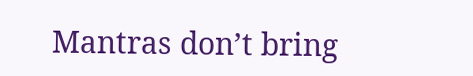Mantras don’t bring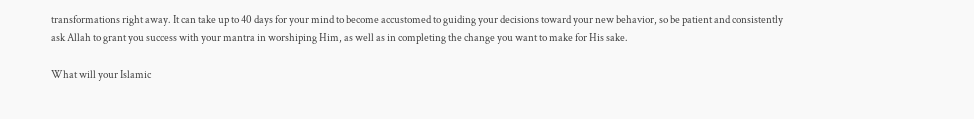transformations right away. It can take up to 40 days for your mind to become accustomed to guiding your decisions toward your new behavior, so be patient and consistently ask Allah to grant you success with your mantra in worshiping Him, as well as in completing the change you want to make for His sake.

What will your Islamic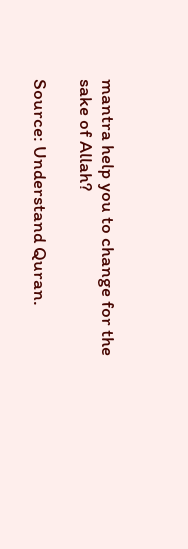mantra help you to change for the sake of Allah?

Source: Understand Quran.